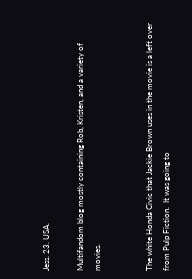Jess. 23. USA.

Multifandom blog mostly containing Rob, Kristen, and a variety of movies.


The white Honda Civic that Jackie Brown uses in the movie is a left over from Pulp Fiction.  It was going to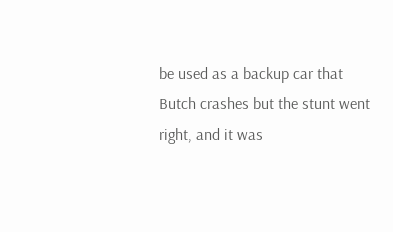be used as a backup car that Butch crashes but the stunt went right, and it was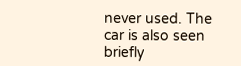never used. The car is also seen briefly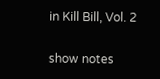in Kill Bill, Vol. 2

show notes